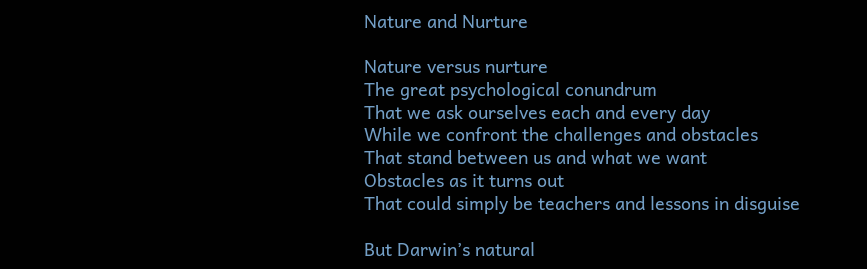Nature and Nurture

Nature versus nurture
The great psychological conundrum
That we ask ourselves each and every day
While we confront the challenges and obstacles
That stand between us and what we want
Obstacles as it turns out
That could simply be teachers and lessons in disguise

But Darwin’s natural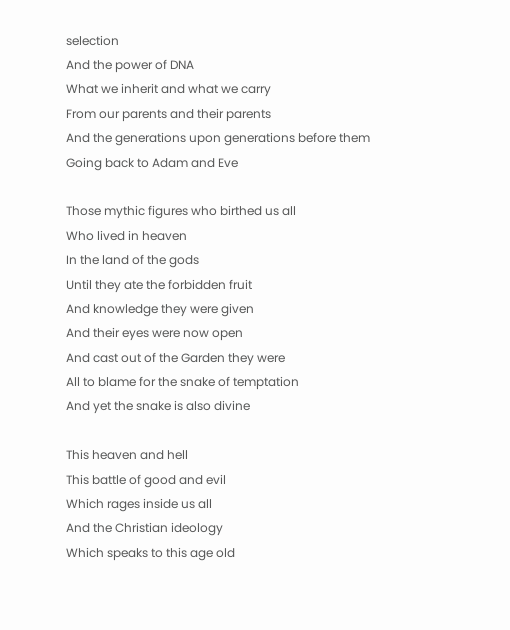selection
And the power of DNA
What we inherit and what we carry
From our parents and their parents
And the generations upon generations before them
Going back to Adam and Eve

Those mythic figures who birthed us all
Who lived in heaven
In the land of the gods
Until they ate the forbidden fruit
And knowledge they were given
And their eyes were now open
And cast out of the Garden they were
All to blame for the snake of temptation
And yet the snake is also divine

This heaven and hell
This battle of good and evil
Which rages inside us all
And the Christian ideology
Which speaks to this age old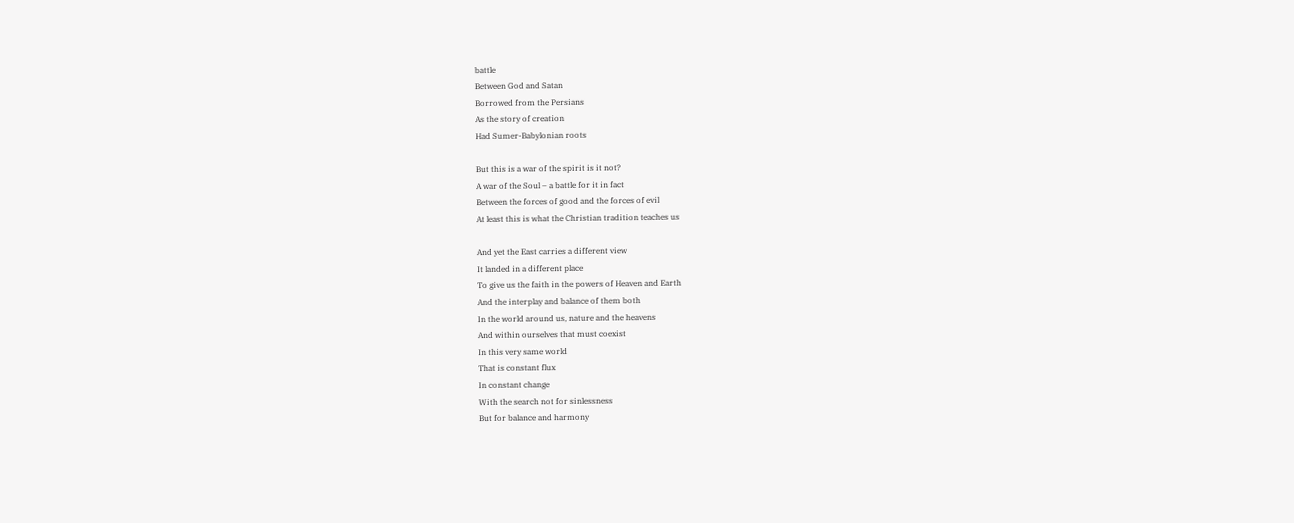battle
Between God and Satan
Borrowed from the Persians
As the story of creation
Had Sumer-Babylonian roots

But this is a war of the spirit is it not?
A war of the Soul – a battle for it in fact
Between the forces of good and the forces of evil
At least this is what the Christian tradition teaches us

And yet the East carries a different view
It landed in a different place
To give us the faith in the powers of Heaven and Earth
And the interplay and balance of them both
In the world around us, nature and the heavens
And within ourselves that must coexist
In this very same world
That is constant flux
In constant change
With the search not for sinlessness
But for balance and harmony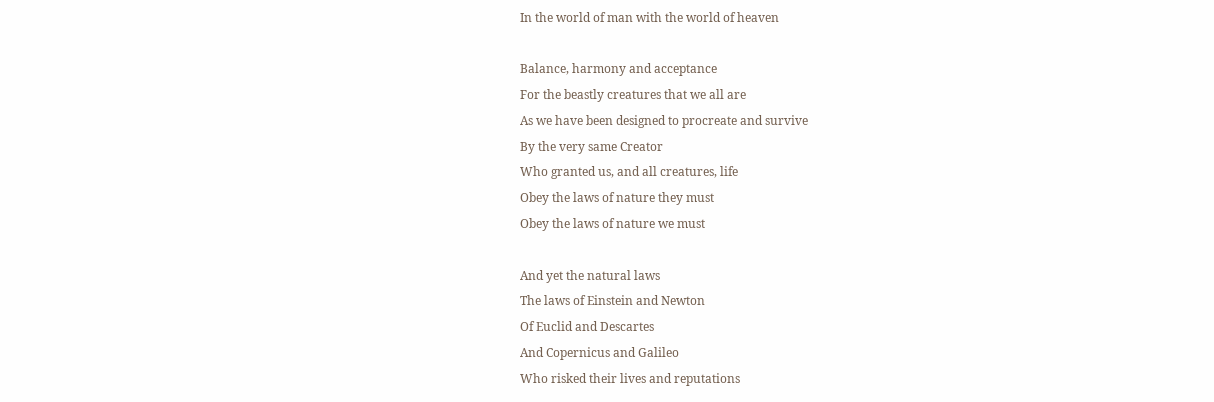In the world of man with the world of heaven

Balance, harmony and acceptance
For the beastly creatures that we all are
As we have been designed to procreate and survive
By the very same Creator
Who granted us, and all creatures, life
Obey the laws of nature they must
Obey the laws of nature we must

And yet the natural laws
The laws of Einstein and Newton
Of Euclid and Descartes
And Copernicus and Galileo
Who risked their lives and reputations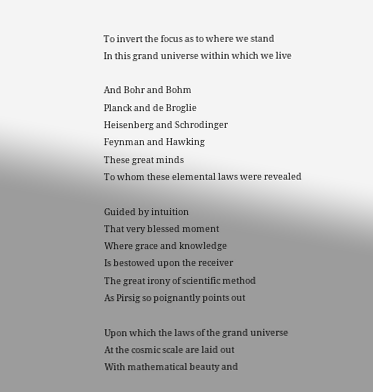To invert the focus as to where we stand
In this grand universe within which we live

And Bohr and Bohm
Planck and de Broglie
Heisenberg and Schrodinger
Feynman and Hawking
These great minds
To whom these elemental laws were revealed

Guided by intuition
That very blessed moment
Where grace and knowledge
Is bestowed upon the receiver
The great irony of scientific method
As Pirsig so poignantly points out

Upon which the laws of the grand universe
At the cosmic scale are laid out
With mathematical beauty and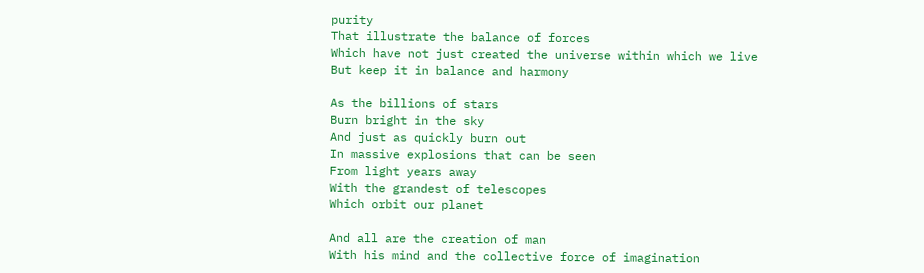purity
That illustrate the balance of forces
Which have not just created the universe within which we live
But keep it in balance and harmony

As the billions of stars
Burn bright in the sky
And just as quickly burn out
In massive explosions that can be seen
From light years away
With the grandest of telescopes
Which orbit our planet

And all are the creation of man
With his mind and the collective force of imagination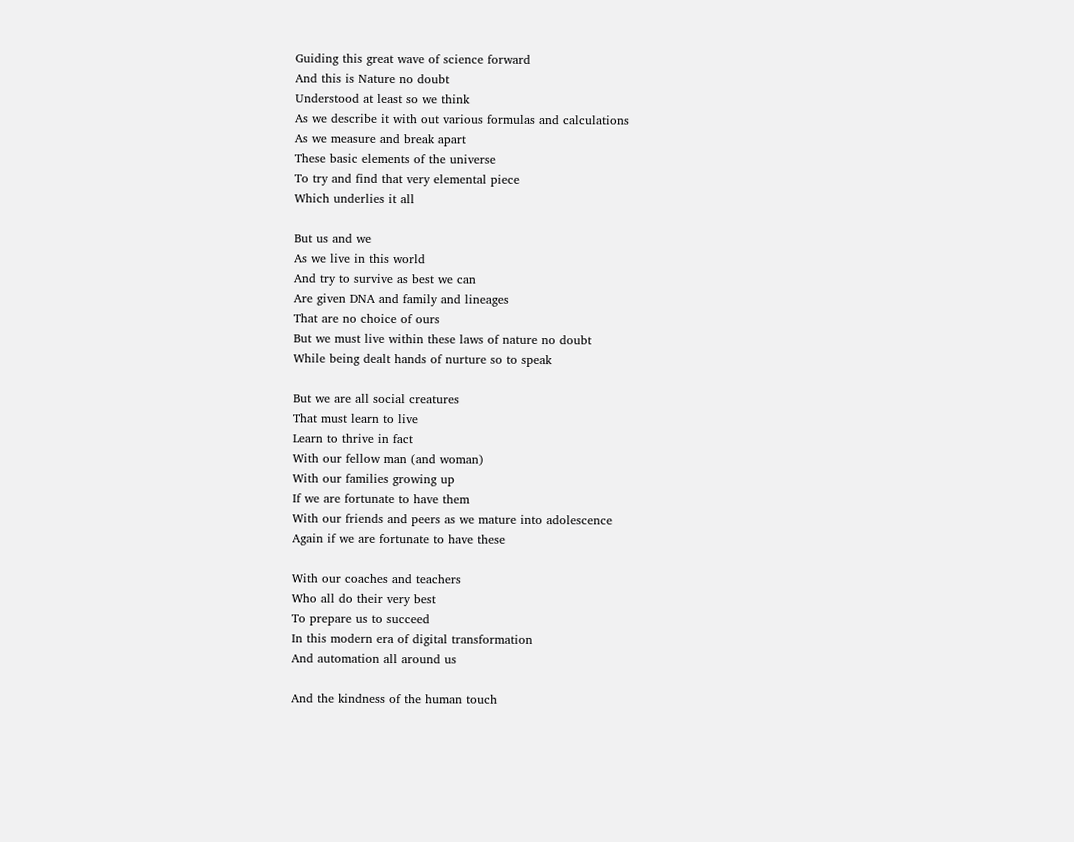Guiding this great wave of science forward
And this is Nature no doubt
Understood at least so we think
As we describe it with out various formulas and calculations
As we measure and break apart
These basic elements of the universe
To try and find that very elemental piece
Which underlies it all

But us and we
As we live in this world
And try to survive as best we can
Are given DNA and family and lineages
That are no choice of ours
But we must live within these laws of nature no doubt
While being dealt hands of nurture so to speak

But we are all social creatures
That must learn to live
Learn to thrive in fact
With our fellow man (and woman)
With our families growing up
If we are fortunate to have them
With our friends and peers as we mature into adolescence
Again if we are fortunate to have these

With our coaches and teachers
Who all do their very best
To prepare us to succeed
In this modern era of digital transformation
And automation all around us

And the kindness of the human touch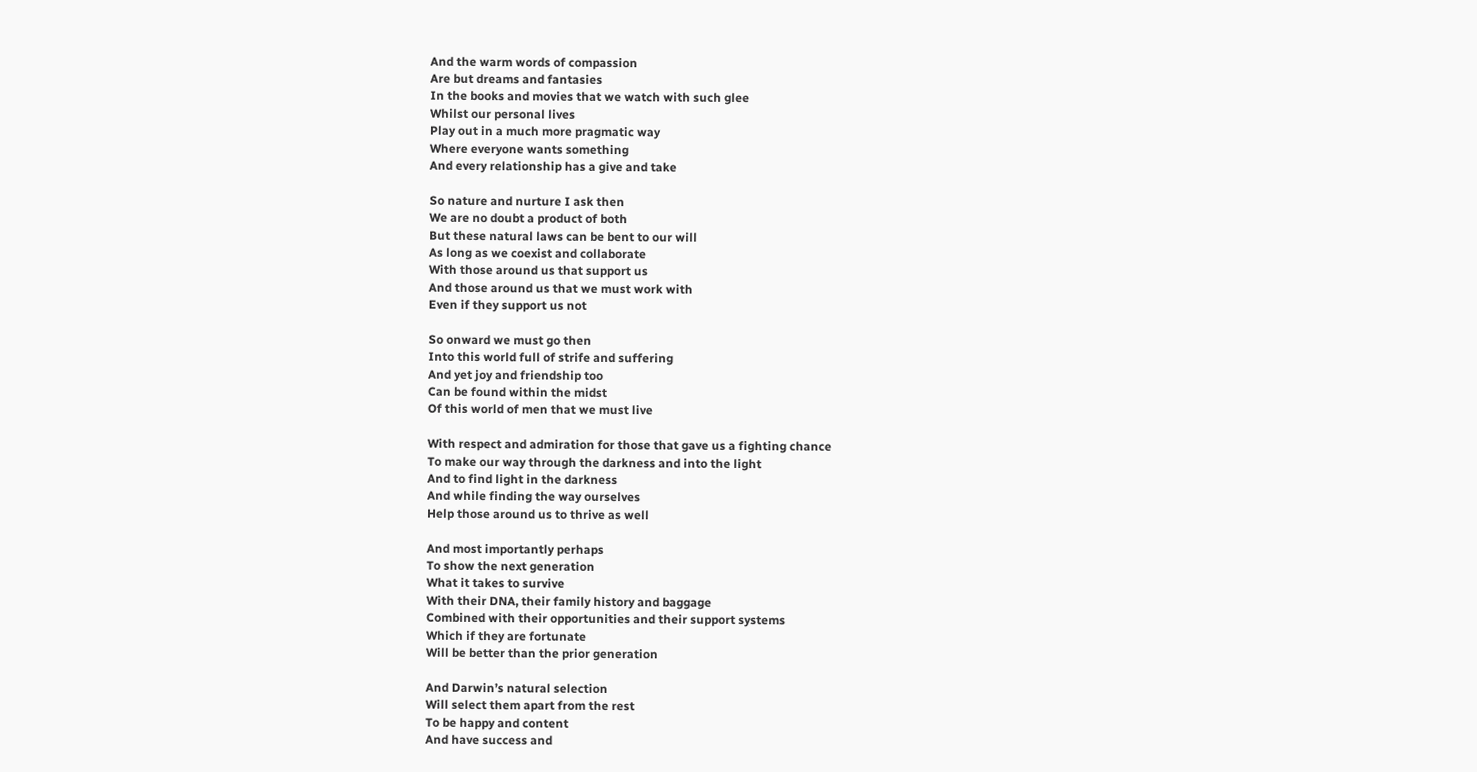And the warm words of compassion
Are but dreams and fantasies
In the books and movies that we watch with such glee
Whilst our personal lives
Play out in a much more pragmatic way
Where everyone wants something
And every relationship has a give and take

So nature and nurture I ask then
We are no doubt a product of both
But these natural laws can be bent to our will
As long as we coexist and collaborate
With those around us that support us
And those around us that we must work with
Even if they support us not

So onward we must go then
Into this world full of strife and suffering
And yet joy and friendship too
Can be found within the midst
Of this world of men that we must live

With respect and admiration for those that gave us a fighting chance
To make our way through the darkness and into the light
And to find light in the darkness
And while finding the way ourselves
Help those around us to thrive as well

And most importantly perhaps
To show the next generation
What it takes to survive
With their DNA, their family history and baggage
Combined with their opportunities and their support systems
Which if they are fortunate
Will be better than the prior generation

And Darwin’s natural selection
Will select them apart from the rest
To be happy and content
And have success and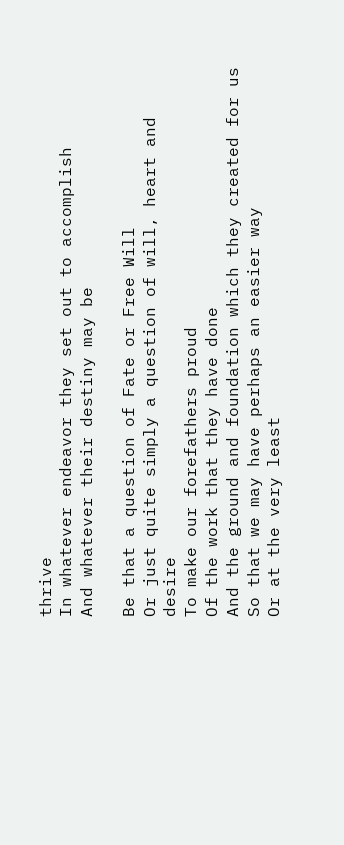thrive
In whatever endeavor they set out to accomplish
And whatever their destiny may be

Be that a question of Fate or Free Will
Or just quite simply a question of will, heart and desire
To make our forefathers proud
Of the work that they have done
And the ground and foundation which they created for us
So that we may have perhaps an easier way
Or at the very least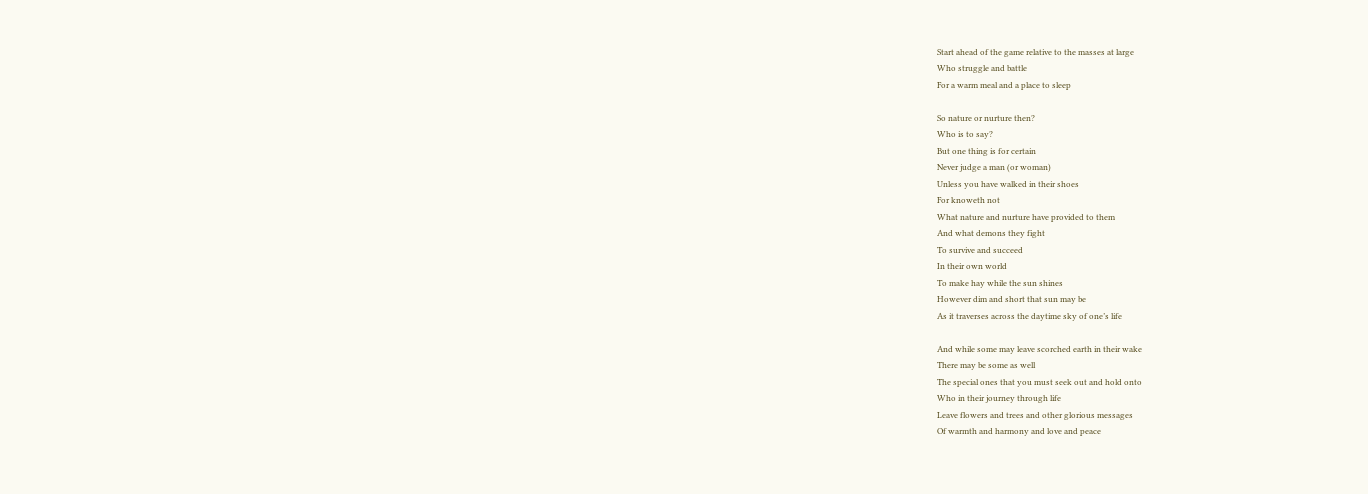Start ahead of the game relative to the masses at large
Who struggle and battle
For a warm meal and a place to sleep

So nature or nurture then?
Who is to say?
But one thing is for certain
Never judge a man (or woman)
Unless you have walked in their shoes
For knoweth not
What nature and nurture have provided to them
And what demons they fight
To survive and succeed
In their own world
To make hay while the sun shines
However dim and short that sun may be
As it traverses across the daytime sky of one’s life

And while some may leave scorched earth in their wake
There may be some as well
The special ones that you must seek out and hold onto
Who in their journey through life
Leave flowers and trees and other glorious messages
Of warmth and harmony and love and peace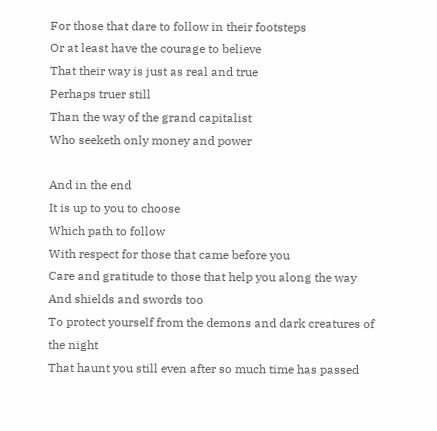For those that dare to follow in their footsteps
Or at least have the courage to believe
That their way is just as real and true
Perhaps truer still
Than the way of the grand capitalist
Who seeketh only money and power

And in the end
It is up to you to choose
Which path to follow
With respect for those that came before you
Care and gratitude to those that help you along the way
And shields and swords too
To protect yourself from the demons and dark creatures of the night
That haunt you still even after so much time has passed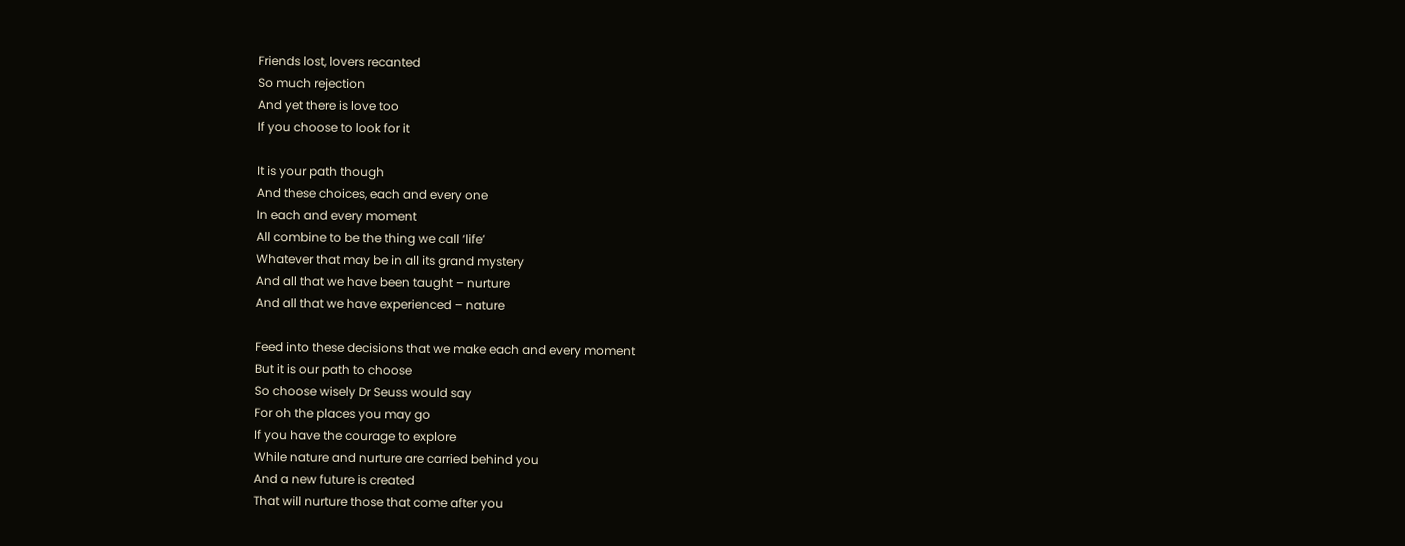Friends lost, lovers recanted
So much rejection
And yet there is love too
If you choose to look for it

It is your path though
And these choices, each and every one
In each and every moment
All combine to be the thing we call ‘life’
Whatever that may be in all its grand mystery
And all that we have been taught – nurture
And all that we have experienced – nature

Feed into these decisions that we make each and every moment
But it is our path to choose
So choose wisely Dr Seuss would say
For oh the places you may go
If you have the courage to explore
While nature and nurture are carried behind you
And a new future is created
That will nurture those that come after you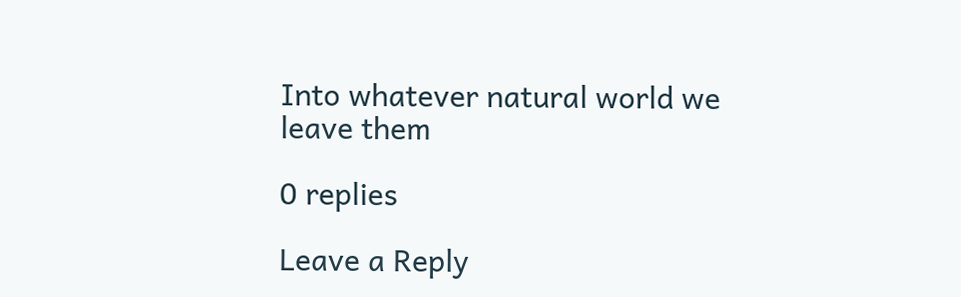Into whatever natural world we leave them

0 replies

Leave a Reply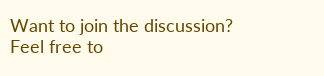Want to join the discussion?
Feel free to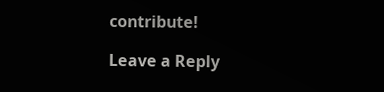contribute!

Leave a Reply